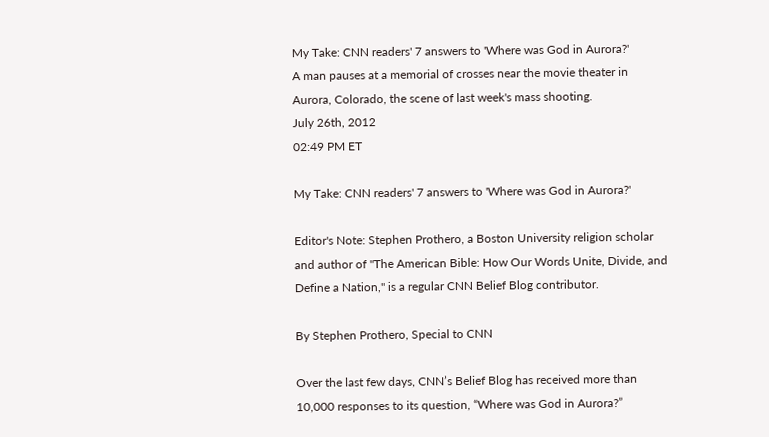My Take: CNN readers' 7 answers to 'Where was God in Aurora?'
A man pauses at a memorial of crosses near the movie theater in Aurora, Colorado, the scene of last week's mass shooting.
July 26th, 2012
02:49 PM ET

My Take: CNN readers' 7 answers to 'Where was God in Aurora?'

Editor's Note: Stephen Prothero, a Boston University religion scholar and author of "The American Bible: How Our Words Unite, Divide, and Define a Nation," is a regular CNN Belief Blog contributor.

By Stephen Prothero, Special to CNN

Over the last few days, CNN’s Belief Blog has received more than 10,000 responses to its question, “Where was God in Aurora?”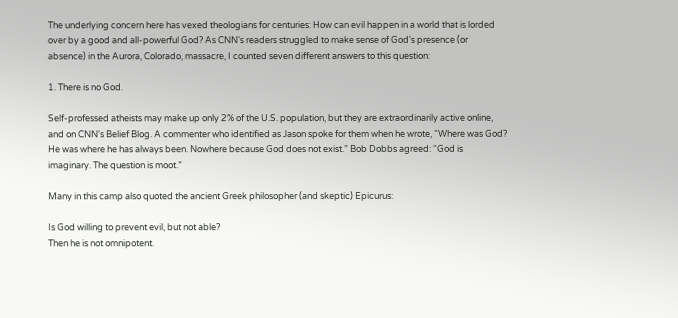The underlying concern here has vexed theologians for centuries: How can evil happen in a world that is lorded over by a good and all-powerful God? As CNN's readers struggled to make sense of God's presence (or absence) in the Aurora, Colorado, massacre, I counted seven different answers to this question:

1. There is no God.

Self-professed atheists may make up only 2% of the U.S. population, but they are extraordinarily active online, and on CNN's Belief Blog. A commenter who identified as Jason spoke for them when he wrote, “Where was God? He was where he has always been. Nowhere because God does not exist.” Bob Dobbs agreed: “God is imaginary. The question is moot.”

Many in this camp also quoted the ancient Greek philosopher (and skeptic) Epicurus:

Is God willing to prevent evil, but not able?
Then he is not omnipotent.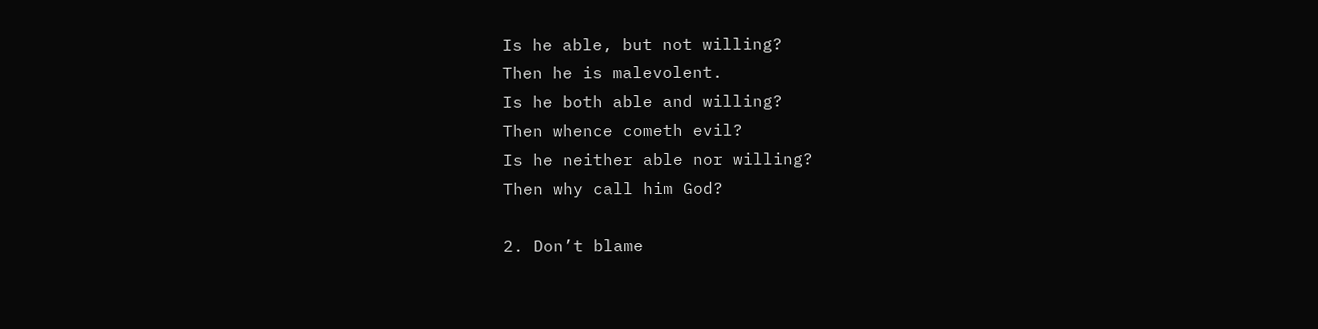Is he able, but not willing?
Then he is malevolent.
Is he both able and willing?
Then whence cometh evil?
Is he neither able nor willing?
Then why call him God?

2. Don’t blame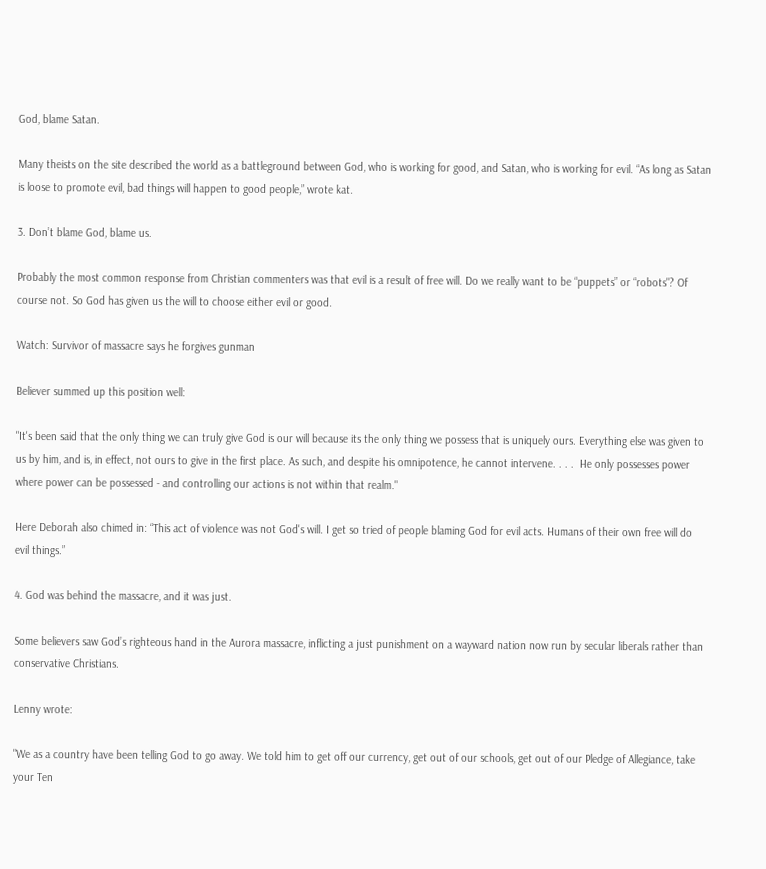God, blame Satan.

Many theists on the site described the world as a battleground between God, who is working for good, and Satan, who is working for evil. “As long as Satan is loose to promote evil, bad things will happen to good people,” wrote kat.

3. Don’t blame God, blame us.

Probably the most common response from Christian commenters was that evil is a result of free will. Do we really want to be “puppets” or “robots"? Of course not. So God has given us the will to choose either evil or good.

Watch: Survivor of massacre says he forgives gunman

Believer summed up this position well:

"It's been said that the only thing we can truly give God is our will because its the only thing we possess that is uniquely ours. Everything else was given to us by him, and is, in effect, not ours to give in the first place. As such, and despite his omnipotence, he cannot intervene. . . .  He only possesses power where power can be possessed - and controlling our actions is not within that realm."

Here Deborah also chimed in: “This act of violence was not God's will. I get so tried of people blaming God for evil acts. Humans of their own free will do evil things.”

4. God was behind the massacre, and it was just.

Some believers saw God’s righteous hand in the Aurora massacre, inflicting a just punishment on a wayward nation now run by secular liberals rather than conservative Christians.

Lenny wrote:

"We as a country have been telling God to go away. We told him to get off our currency, get out of our schools, get out of our Pledge of Allegiance, take your Ten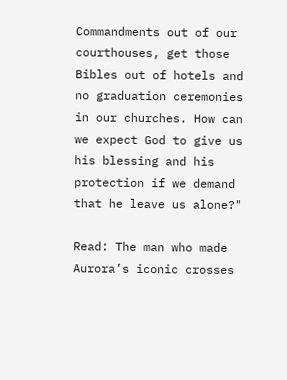Commandments out of our courthouses, get those Bibles out of hotels and no graduation ceremonies in our churches. How can we expect God to give us his blessing and his protection if we demand that he leave us alone?"

Read: The man who made Aurora’s iconic crosses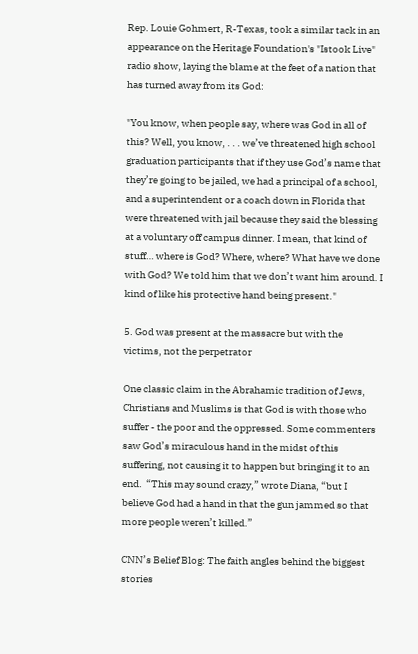Rep. Louie Gohmert, R-Texas, took a similar tack in an appearance on the Heritage Foundation's "Istook Live" radio show, laying the blame at the feet of a nation that has turned away from its God:

"You know, when people say, where was God in all of this? Well, you know, . . . we’ve threatened high school graduation participants that if they use God’s name that they’re going to be jailed, we had a principal of a school, and a superintendent or a coach down in Florida that were threatened with jail because they said the blessing at a voluntary off campus dinner. I mean, that kind of stuff… where is God? Where, where? What have we done with God? We told him that we don’t want him around. I kind of like his protective hand being present."

5. God was present at the massacre but with the victims, not the perpetrator

One classic claim in the Abrahamic tradition of Jews, Christians and Muslims is that God is with those who suffer - the poor and the oppressed. Some commenters saw God’s miraculous hand in the midst of this suffering, not causing it to happen but bringing it to an end.  “This may sound crazy,” wrote Diana, “but I believe God had a hand in that the gun jammed so that more people weren’t killed.”

CNN’s Belief Blog: The faith angles behind the biggest stories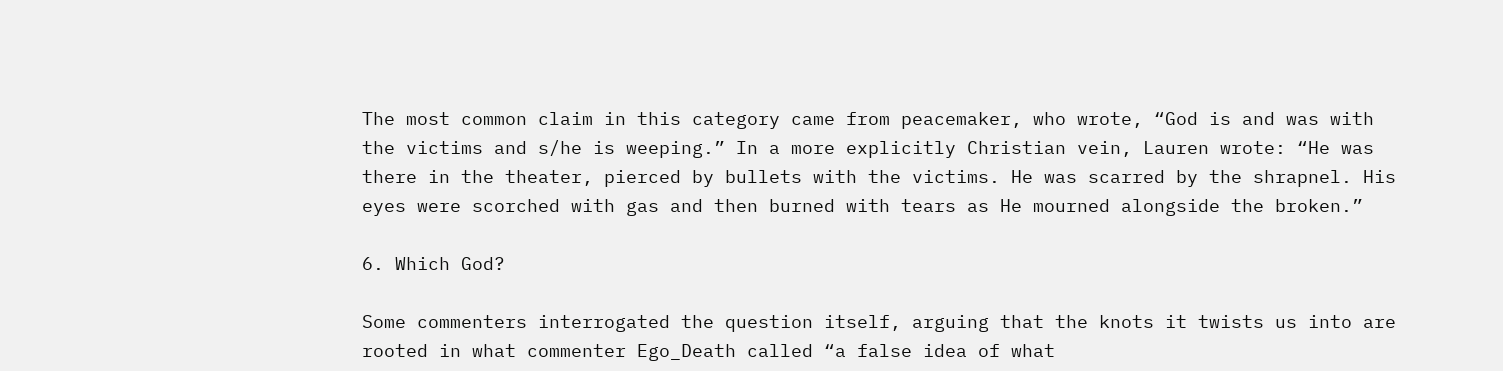The most common claim in this category came from peacemaker, who wrote, “God is and was with the victims and s/he is weeping.” In a more explicitly Christian vein, Lauren wrote: “He was there in the theater, pierced by bullets with the victims. He was scarred by the shrapnel. His eyes were scorched with gas and then burned with tears as He mourned alongside the broken.”

6. Which God?

Some commenters interrogated the question itself, arguing that the knots it twists us into are rooted in what commenter Ego_Death called “a false idea of what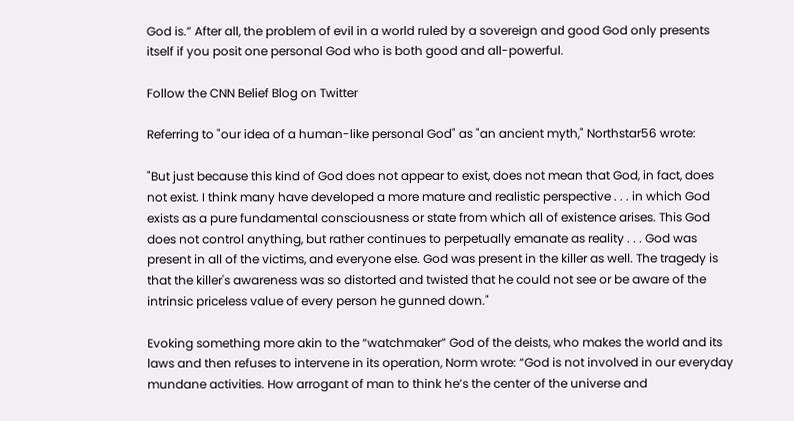God is.” After all, the problem of evil in a world ruled by a sovereign and good God only presents itself if you posit one personal God who is both good and all-powerful.

Follow the CNN Belief Blog on Twitter

Referring to "our idea of a human-like personal God" as "an ancient myth," Northstar56 wrote:

"But just because this kind of God does not appear to exist, does not mean that God, in fact, does not exist. I think many have developed a more mature and realistic perspective . . . in which God exists as a pure fundamental consciousness or state from which all of existence arises. This God does not control anything, but rather continues to perpetually emanate as reality . . . God was present in all of the victims, and everyone else. God was present in the killer as well. The tragedy is that the killer's awareness was so distorted and twisted that he could not see or be aware of the intrinsic priceless value of every person he gunned down."

Evoking something more akin to the “watchmaker” God of the deists, who makes the world and its laws and then refuses to intervene in its operation, Norm wrote: “God is not involved in our everyday mundane activities. How arrogant of man to think he’s the center of the universe and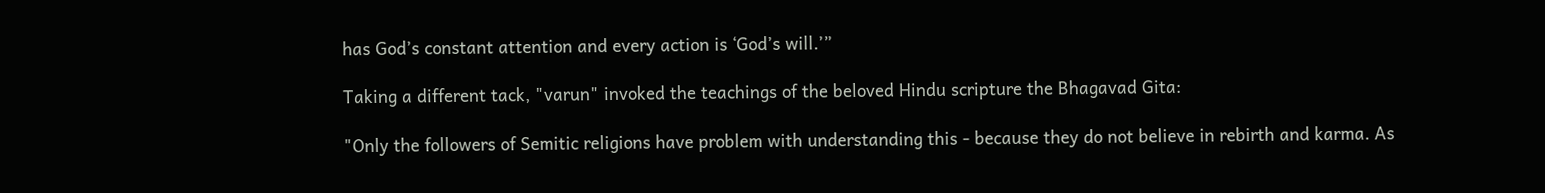has God’s constant attention and every action is ‘God’s will.’”

Taking a different tack, "varun" invoked the teachings of the beloved Hindu scripture the Bhagavad Gita:

"Only the followers of Semitic religions have problem with understanding this - because they do not believe in rebirth and karma. As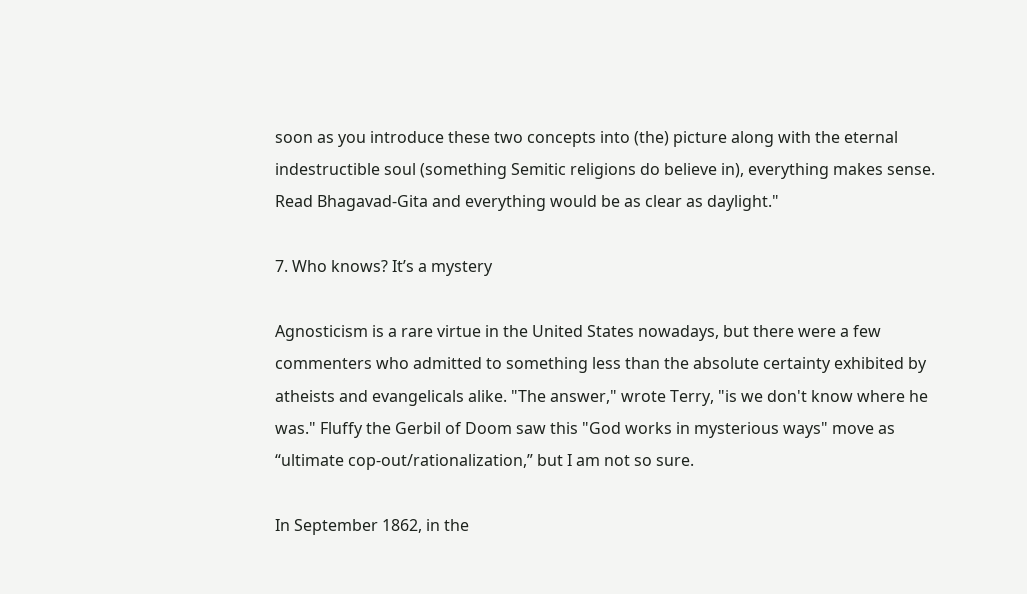soon as you introduce these two concepts into (the) picture along with the eternal indestructible soul (something Semitic religions do believe in), everything makes sense. Read Bhagavad-Gita and everything would be as clear as daylight."

7. Who knows? It’s a mystery

Agnosticism is a rare virtue in the United States nowadays, but there were a few commenters who admitted to something less than the absolute certainty exhibited by atheists and evangelicals alike. "The answer," wrote Terry, "is we don't know where he was." Fluffy the Gerbil of Doom saw this "God works in mysterious ways" move as “ultimate cop-out/rationalization,” but I am not so sure.

In September 1862, in the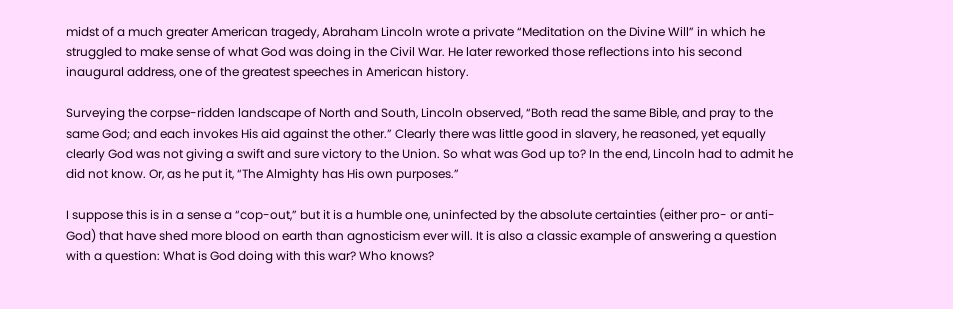midst of a much greater American tragedy, Abraham Lincoln wrote a private “Meditation on the Divine Will” in which he struggled to make sense of what God was doing in the Civil War. He later reworked those reflections into his second inaugural address, one of the greatest speeches in American history.

Surveying the corpse-ridden landscape of North and South, Lincoln observed, “Both read the same Bible, and pray to the same God; and each invokes His aid against the other.” Clearly there was little good in slavery, he reasoned, yet equally clearly God was not giving a swift and sure victory to the Union. So what was God up to? In the end, Lincoln had to admit he did not know. Or, as he put it, “The Almighty has His own purposes.”

I suppose this is in a sense a “cop-out,” but it is a humble one, uninfected by the absolute certainties (either pro- or anti-God) that have shed more blood on earth than agnosticism ever will. It is also a classic example of answering a question with a question: What is God doing with this war? Who knows?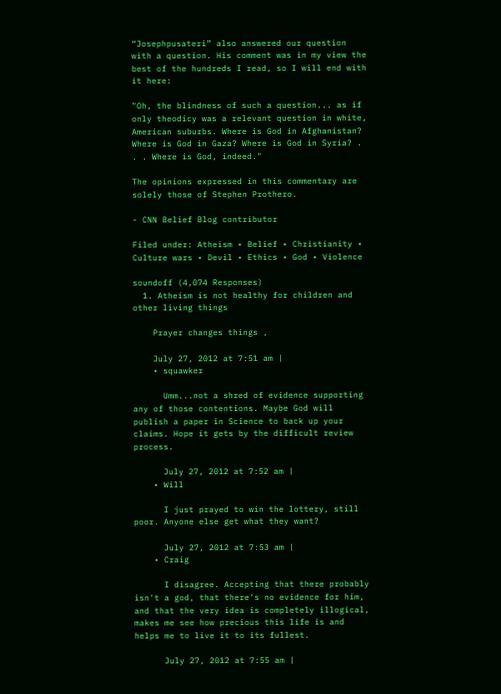“Josephpusateri” also answered our question with a question. His comment was in my view the best of the hundreds I read, so I will end with it here:

"Oh, the blindness of such a question... as if only theodicy was a relevant question in white, American suburbs. Where is God in Afghanistan? Where is God in Gaza? Where is God in Syria? . . . Where is God, indeed."

The opinions expressed in this commentary are solely those of Stephen Prothero.

- CNN Belief Blog contributor

Filed under: Atheism • Belief • Christianity • Culture wars • Devil • Ethics • God • Violence

soundoff (4,074 Responses)
  1. Atheism is not healthy for children and other living things

    Prayer changes things ,

    July 27, 2012 at 7:51 am |
    • squawker

      Umm...not a shred of evidence supporting any of those contentions. Maybe God will publish a paper in Science to back up your claims. Hope it gets by the difficult review process.

      July 27, 2012 at 7:52 am |
    • Will

      I just prayed to win the lottery, still poor. Anyone else get what they want?

      July 27, 2012 at 7:53 am |
    • Craig

      I disagree. Accepting that there probably isn't a god, that there's no evidence for him, and that the very idea is completely illogical, makes me see how precious this life is and helps me to live it to its fullest.

      July 27, 2012 at 7:55 am |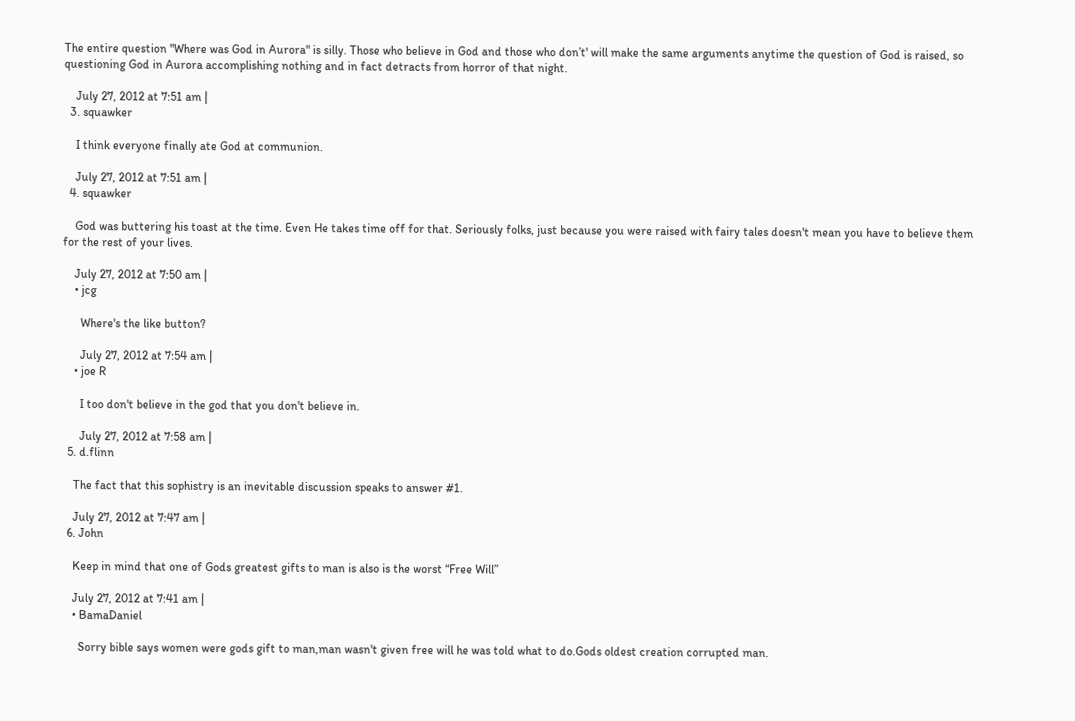The entire question "Where was God in Aurora" is silly. Those who believe in God and those who don’t' will make the same arguments anytime the question of God is raised, so questioning God in Aurora accomplishing nothing and in fact detracts from horror of that night.

    July 27, 2012 at 7:51 am |
  3. squawker

    I think everyone finally ate God at communion.

    July 27, 2012 at 7:51 am |
  4. squawker

    God was buttering his toast at the time. Even He takes time off for that. Seriously folks, just because you were raised with fairy tales doesn't mean you have to believe them for the rest of your lives.

    July 27, 2012 at 7:50 am |
    • jcg

      Where's the like button?

      July 27, 2012 at 7:54 am |
    • joe R

      I too don't believe in the god that you don't believe in.

      July 27, 2012 at 7:58 am |
  5. d.flinn

    The fact that this sophistry is an inevitable discussion speaks to answer #1.

    July 27, 2012 at 7:47 am |
  6. John

    Keep in mind that one of Gods greatest gifts to man is also is the worst “Free Will”

    July 27, 2012 at 7:41 am |
    • BamaDaniel

      Sorry bible says women were gods gift to man,man wasn't given free will he was told what to do.Gods oldest creation corrupted man.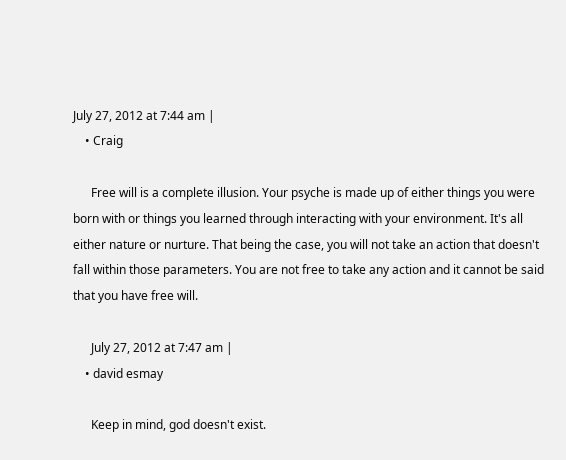July 27, 2012 at 7:44 am |
    • Craig

      Free will is a complete illusion. Your psyche is made up of either things you were born with or things you learned through interacting with your environment. It's all either nature or nurture. That being the case, you will not take an action that doesn't fall within those parameters. You are not free to take any action and it cannot be said that you have free will.

      July 27, 2012 at 7:47 am |
    • david esmay

      Keep in mind, god doesn't exist.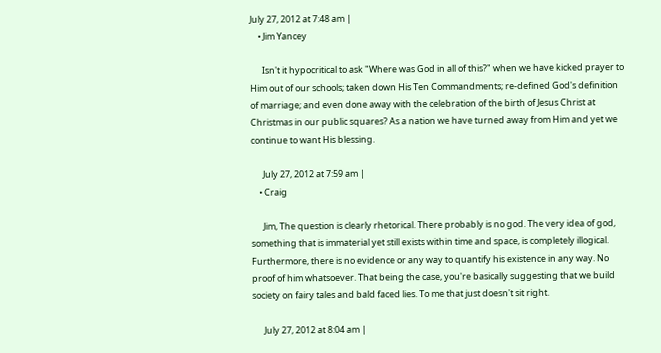July 27, 2012 at 7:48 am |
    • Jim Yancey

      Isn't it hypocritical to ask "Where was God in all of this?" when we have kicked prayer to Him out of our schools; taken down His Ten Commandments; re-defined God's definition of marriage; and even done away with the celebration of the birth of Jesus Christ at Christmas in our public squares? As a nation we have turned away from Him and yet we continue to want His blessing.

      July 27, 2012 at 7:59 am |
    • Craig

      Jim, The question is clearly rhetorical. There probably is no god. The very idea of god, something that is immaterial yet still exists within time and space, is completely illogical. Furthermore, there is no evidence or any way to quantify his existence in any way. No proof of him whatsoever. That being the case, you're basically suggesting that we build society on fairy tales and bald faced lies. To me that just doesn't sit right.

      July 27, 2012 at 8:04 am |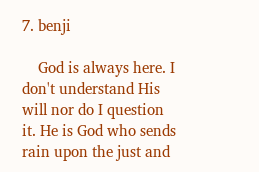7. benji

    God is always here. I don't understand His will nor do I question it. He is God who sends rain upon the just and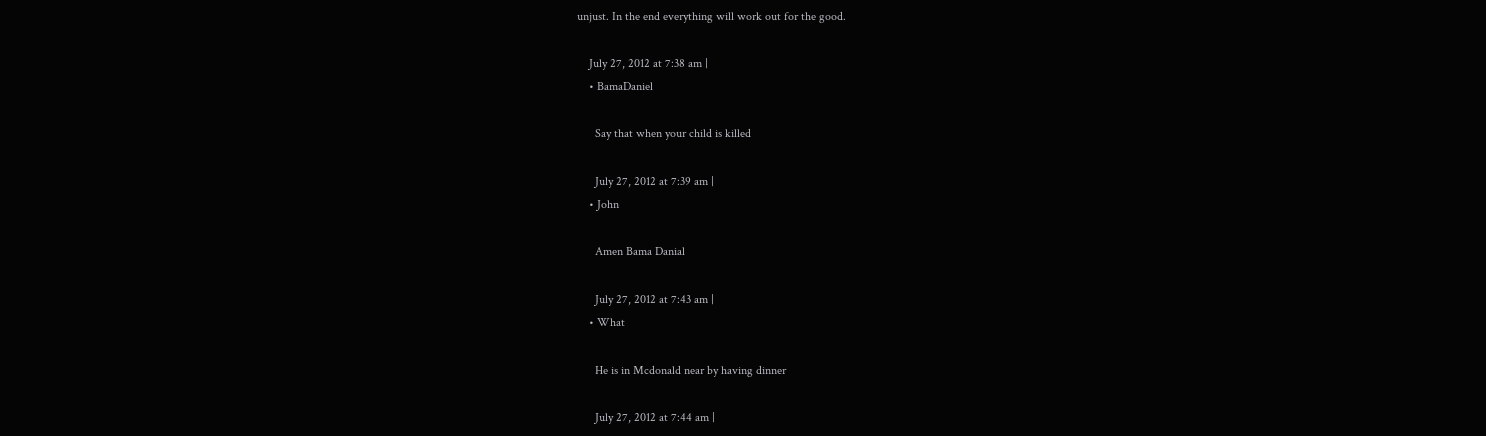unjust. In the end everything will work out for the good.

    July 27, 2012 at 7:38 am |
    • BamaDaniel

      Say that when your child is killed

      July 27, 2012 at 7:39 am |
    • John

      Amen Bama Danial

      July 27, 2012 at 7:43 am |
    • What

      He is in Mcdonald near by having dinner

      July 27, 2012 at 7:44 am |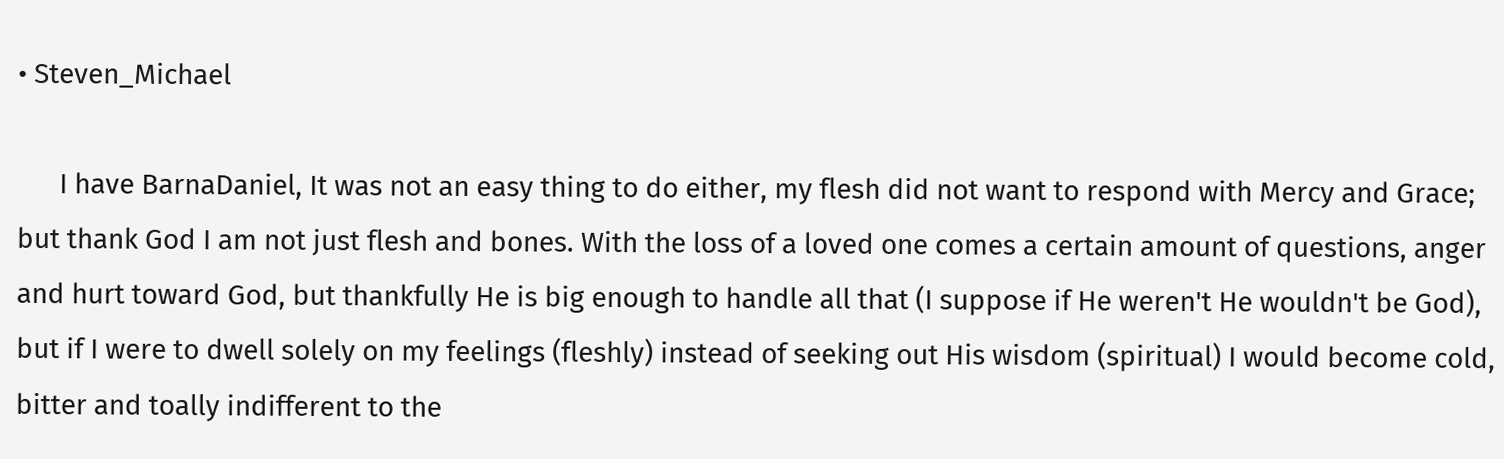• Steven_Michael

      I have BarnaDaniel, It was not an easy thing to do either, my flesh did not want to respond with Mercy and Grace; but thank God I am not just flesh and bones. With the loss of a loved one comes a certain amount of questions, anger and hurt toward God, but thankfully He is big enough to handle all that (I suppose if He weren't He wouldn't be God), but if I were to dwell solely on my feelings (fleshly) instead of seeking out His wisdom (spiritual) I would become cold, bitter and toally indifferent to the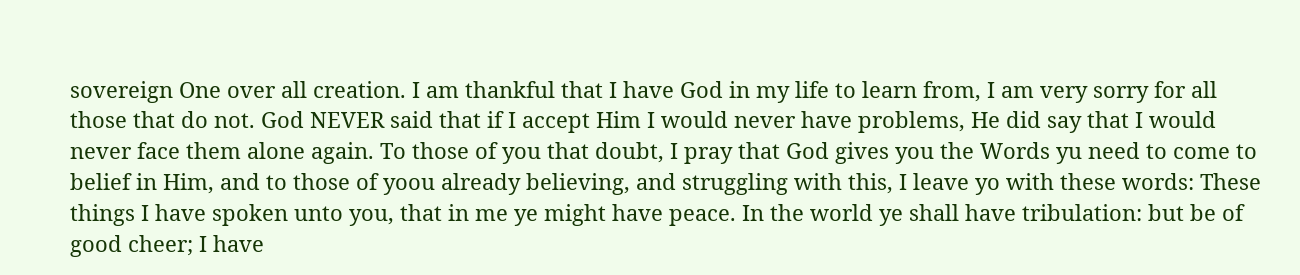sovereign One over all creation. I am thankful that I have God in my life to learn from, I am very sorry for all those that do not. God NEVER said that if I accept Him I would never have problems, He did say that I would never face them alone again. To those of you that doubt, I pray that God gives you the Words yu need to come to belief in Him, and to those of yoou already believing, and struggling with this, I leave yo with these words: These things I have spoken unto you, that in me ye might have peace. In the world ye shall have tribulation: but be of good cheer; I have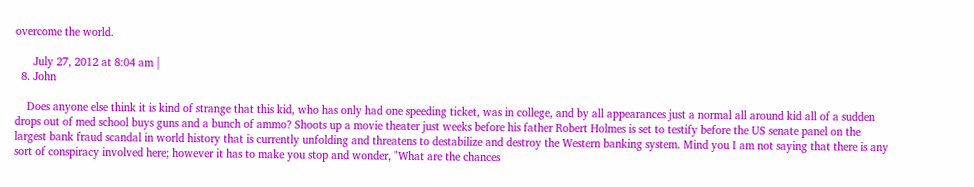overcome the world.

      July 27, 2012 at 8:04 am |
  8. John

    Does anyone else think it is kind of strange that this kid, who has only had one speeding ticket, was in college, and by all appearances just a normal all around kid all of a sudden drops out of med school buys guns and a bunch of ammo? Shoots up a movie theater just weeks before his father Robert Holmes is set to testify before the US senate panel on the largest bank fraud scandal in world history that is currently unfolding and threatens to destabilize and destroy the Western banking system. Mind you I am not saying that there is any sort of conspiracy involved here; however it has to make you stop and wonder, "What are the chances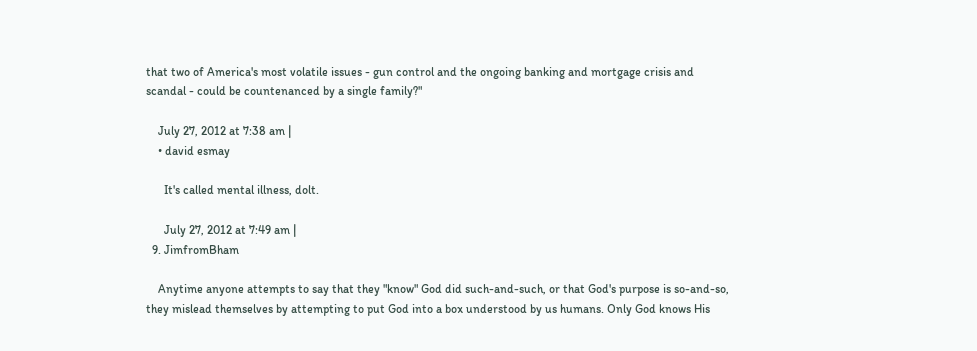that two of America's most volatile issues - gun control and the ongoing banking and mortgage crisis and scandal - could be countenanced by a single family?"

    July 27, 2012 at 7:38 am |
    • david esmay

      It's called mental illness, dolt.

      July 27, 2012 at 7:49 am |
  9. JimfromBham

    Anytime anyone attempts to say that they "know" God did such-and-such, or that God's purpose is so-and-so, they mislead themselves by attempting to put God into a box understood by us humans. Only God knows His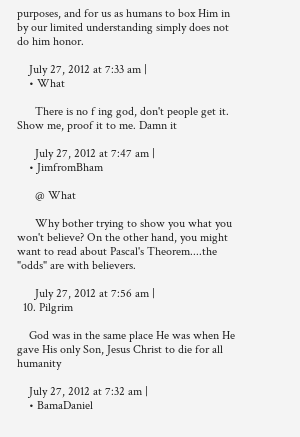purposes, and for us as humans to box Him in by our limited understanding simply does not do him honor.

    July 27, 2012 at 7:33 am |
    • What

      There is no f ing god, don't people get it. Show me, proof it to me. Damn it

      July 27, 2012 at 7:47 am |
    • JimfromBham

      @ What

      Why bother trying to show you what you won't believe? On the other hand, you might want to read about Pascal's Theorem....the "odds" are with believers.

      July 27, 2012 at 7:56 am |
  10. Pilgrim

    God was in the same place He was when He gave His only Son, Jesus Christ to die for all humanity

    July 27, 2012 at 7:32 am |
    • BamaDaniel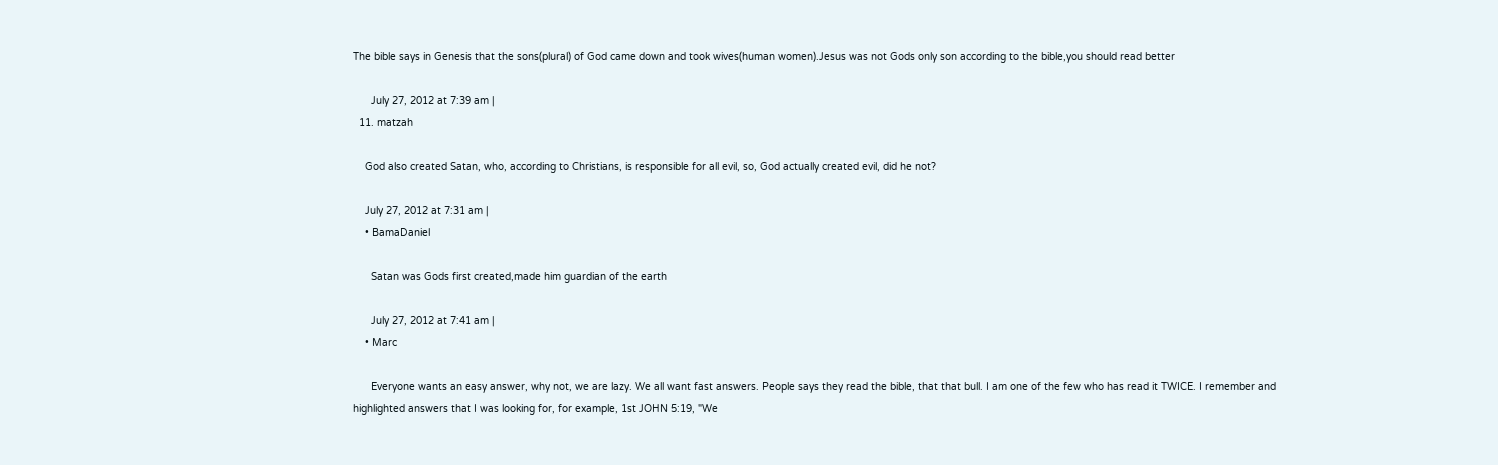The bible says in Genesis that the sons(plural) of God came down and took wives(human women).Jesus was not Gods only son according to the bible,you should read better

      July 27, 2012 at 7:39 am |
  11. matzah

    God also created Satan, who, according to Christians, is responsible for all evil, so, God actually created evil, did he not?

    July 27, 2012 at 7:31 am |
    • BamaDaniel

      Satan was Gods first created,made him guardian of the earth

      July 27, 2012 at 7:41 am |
    • Marc

      Everyone wants an easy answer, why not, we are lazy. We all want fast answers. People says they read the bible, that that bull. I am one of the few who has read it TWICE. I remember and highlighted answers that I was looking for, for example, 1st JOHN 5:19, "We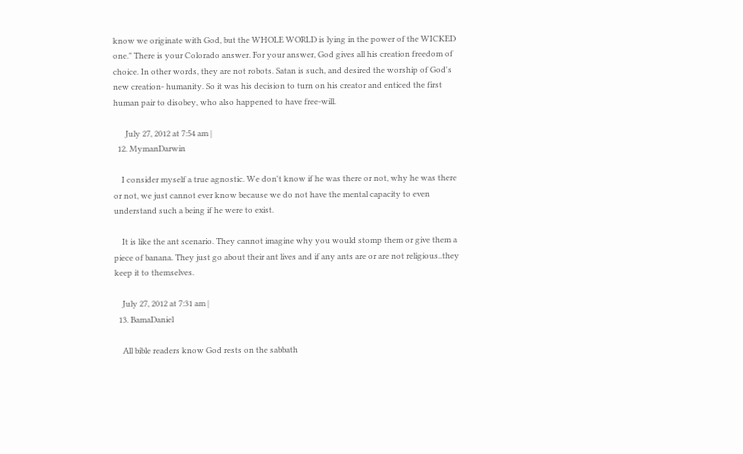know we originate with God, but the WHOLE WORLD is lying in the power of the WICKED one." There is your Colorado answer. For your answer, God gives all his creation freedom of choice. In other words, they are not robots. Satan is such, and desired the worship of God's new creation- humanity. So it was his decision to turn on his creator and enticed the first human pair to disobey, who also happened to have free-will.

      July 27, 2012 at 7:54 am |
  12. MymanDarwin

    I consider myself a true agnostic. We don't know if he was there or not, why he was there or not, we just cannot ever know because we do not have the mental capacity to even understand such a being if he were to exist.

    It is like the ant scenario. They cannot imagine why you would stomp them or give them a piece of banana. They just go about their ant lives and if any ants are or are not religious..they keep it to themselves.

    July 27, 2012 at 7:31 am |
  13. BamaDaniel

    All bible readers know God rests on the sabbath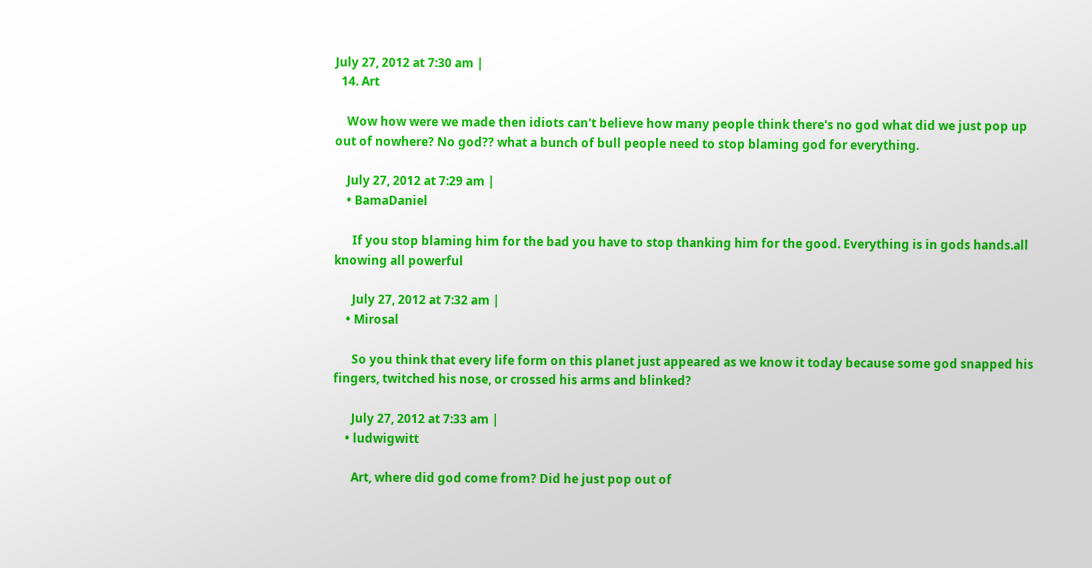July 27, 2012 at 7:30 am |
  14. Art

    Wow how were we made then idiots can't believe how many people think there's no god what did we just pop up out of nowhere? No god?? what a bunch of bull people need to stop blaming god for everything.

    July 27, 2012 at 7:29 am |
    • BamaDaniel

      If you stop blaming him for the bad you have to stop thanking him for the good. Everything is in gods hands.all knowing all powerful

      July 27, 2012 at 7:32 am |
    • Mirosal

      So you think that every life form on this planet just appeared as we know it today because some god snapped his fingers, twitched his nose, or crossed his arms and blinked?

      July 27, 2012 at 7:33 am |
    • ludwigwitt

      Art, where did god come from? Did he just pop out of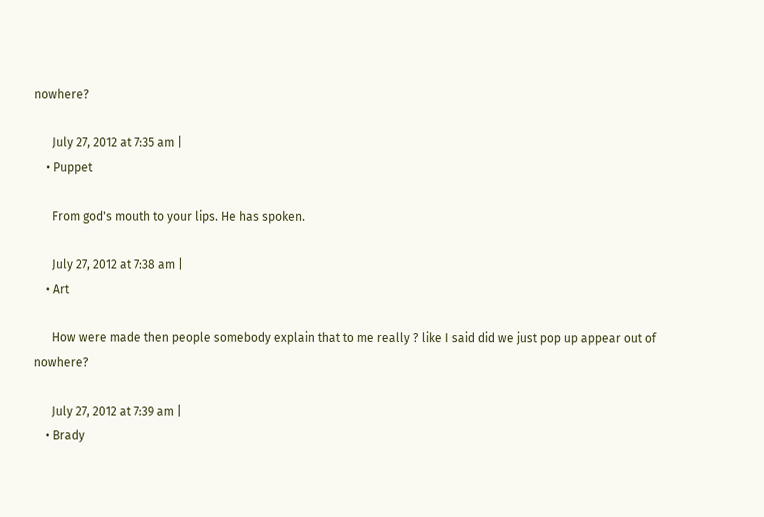nowhere?

      July 27, 2012 at 7:35 am |
    • Puppet

      From god's mouth to your lips. He has spoken.

      July 27, 2012 at 7:38 am |
    • Art

      How were made then people somebody explain that to me really ? like I said did we just pop up appear out of nowhere?

      July 27, 2012 at 7:39 am |
    • Brady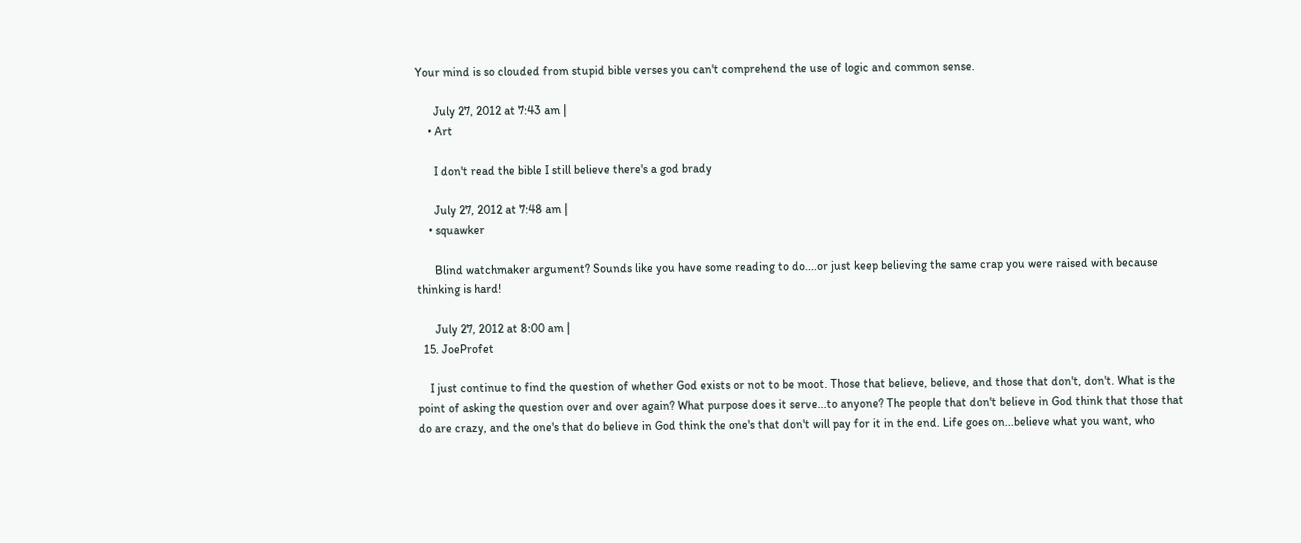Your mind is so clouded from stupid bible verses you can't comprehend the use of logic and common sense.

      July 27, 2012 at 7:43 am |
    • Art

      I don't read the bible I still believe there's a god brady

      July 27, 2012 at 7:48 am |
    • squawker

      Blind watchmaker argument? Sounds like you have some reading to do....or just keep believing the same crap you were raised with because thinking is hard!

      July 27, 2012 at 8:00 am |
  15. JoeProfet

    I just continue to find the question of whether God exists or not to be moot. Those that believe, believe, and those that don't, don't. What is the point of asking the question over and over again? What purpose does it serve...to anyone? The people that don't believe in God think that those that do are crazy, and the one's that do believe in God think the one's that don't will pay for it in the end. Life goes on...believe what you want, who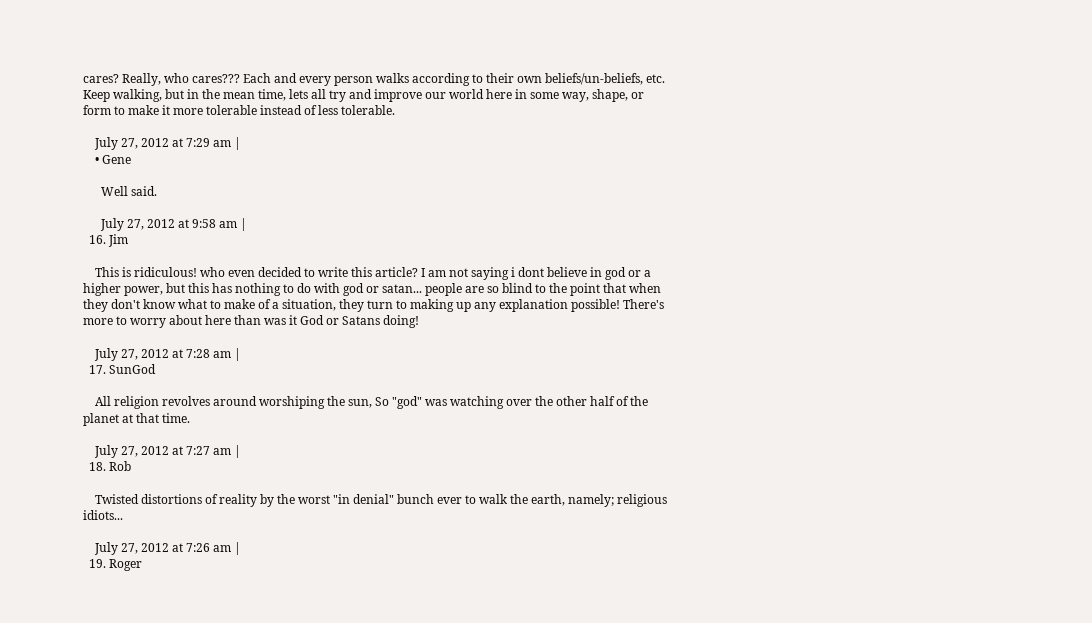cares? Really, who cares??? Each and every person walks according to their own beliefs/un-beliefs, etc. Keep walking, but in the mean time, lets all try and improve our world here in some way, shape, or form to make it more tolerable instead of less tolerable.

    July 27, 2012 at 7:29 am |
    • Gene

      Well said.

      July 27, 2012 at 9:58 am |
  16. Jim

    This is ridiculous! who even decided to write this article? I am not saying i dont believe in god or a higher power, but this has nothing to do with god or satan... people are so blind to the point that when they don't know what to make of a situation, they turn to making up any explanation possible! There's more to worry about here than was it God or Satans doing!

    July 27, 2012 at 7:28 am |
  17. SunGod

    All religion revolves around worshiping the sun, So "god" was watching over the other half of the planet at that time.

    July 27, 2012 at 7:27 am |
  18. Rob

    Twisted distortions of reality by the worst "in denial" bunch ever to walk the earth, namely; religious idiots...

    July 27, 2012 at 7:26 am |
  19. Roger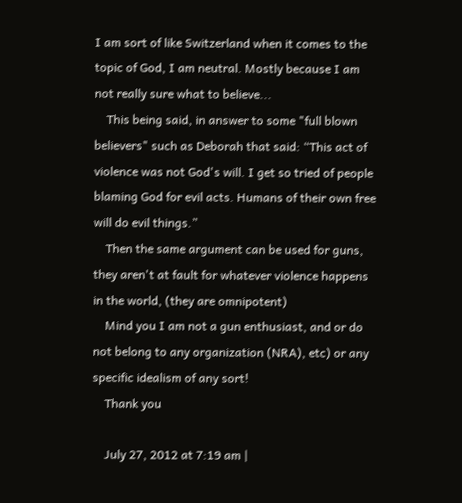I am sort of like Switzerland when it comes to the topic of God, I am neutral. Mostly because I am not really sure what to believe...
    This being said, in answer to some "full blown believers" such as Deborah that said: “This act of violence was not God's will. I get so tried of people blaming God for evil acts. Humans of their own free will do evil things.”
    Then the same argument can be used for guns, they aren't at fault for whatever violence happens in the world, (they are omnipotent)
    Mind you I am not a gun enthusiast, and or do not belong to any organization (NRA), etc) or any specific idealism of any sort!
    Thank you

    July 27, 2012 at 7:19 am |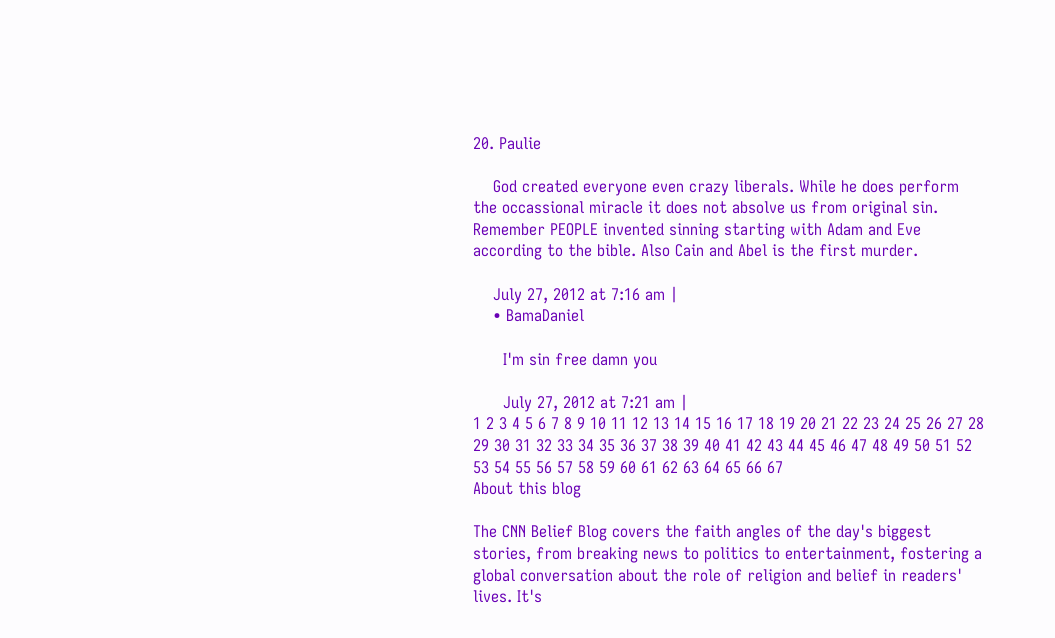20. Paulie

    God created everyone even crazy liberals. While he does perform the occassional miracle it does not absolve us from original sin. Remember PEOPLE invented sinning starting with Adam and Eve according to the bible. Also Cain and Abel is the first murder.

    July 27, 2012 at 7:16 am |
    • BamaDaniel

      I'm sin free damn you

      July 27, 2012 at 7:21 am |
1 2 3 4 5 6 7 8 9 10 11 12 13 14 15 16 17 18 19 20 21 22 23 24 25 26 27 28 29 30 31 32 33 34 35 36 37 38 39 40 41 42 43 44 45 46 47 48 49 50 51 52 53 54 55 56 57 58 59 60 61 62 63 64 65 66 67
About this blog

The CNN Belief Blog covers the faith angles of the day's biggest stories, from breaking news to politics to entertainment, fostering a global conversation about the role of religion and belief in readers' lives. It's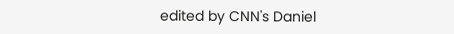edited by CNN's Daniel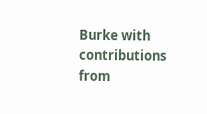Burke with contributions from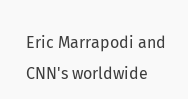Eric Marrapodi and CNN's worldwide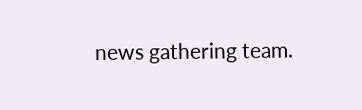news gathering team.